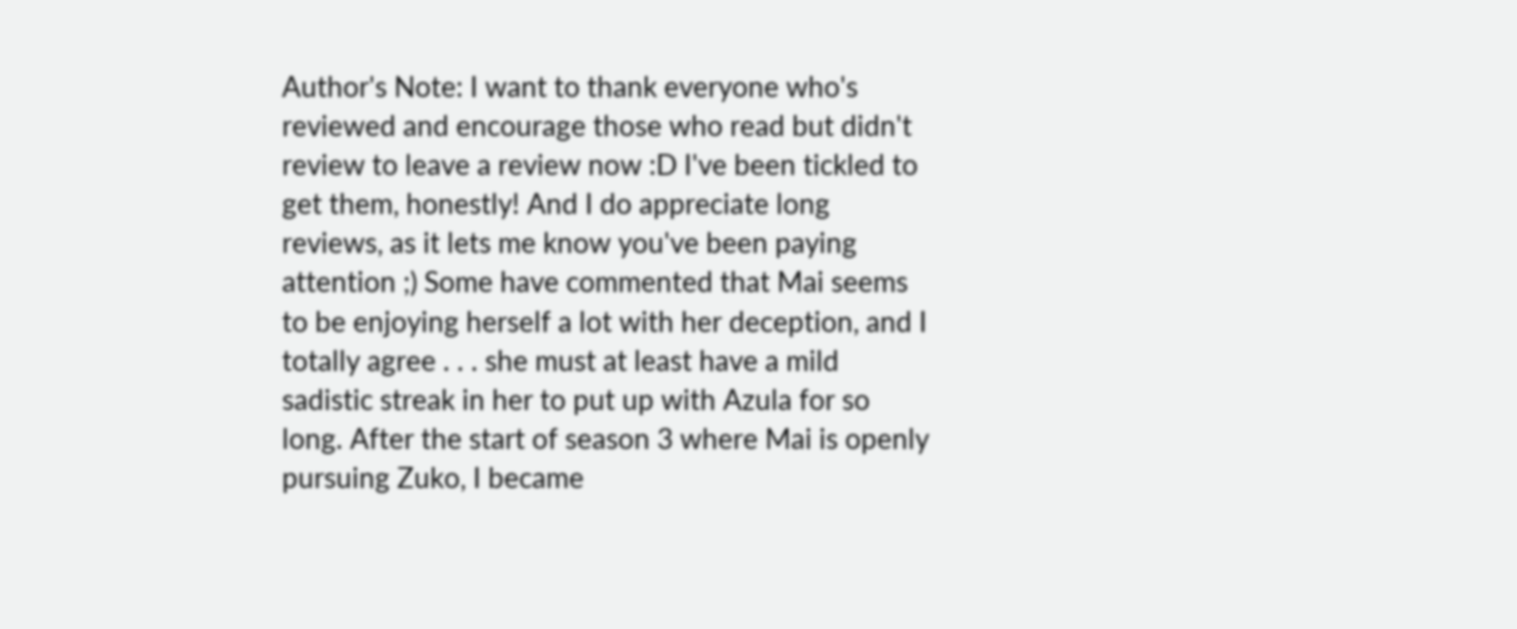Author's Note: I want to thank everyone who's reviewed and encourage those who read but didn't review to leave a review now :D I've been tickled to get them, honestly! And I do appreciate long reviews, as it lets me know you've been paying attention ;) Some have commented that Mai seems to be enjoying herself a lot with her deception, and I totally agree . . . she must at least have a mild sadistic streak in her to put up with Azula for so long. After the start of season 3 where Mai is openly pursuing Zuko, I became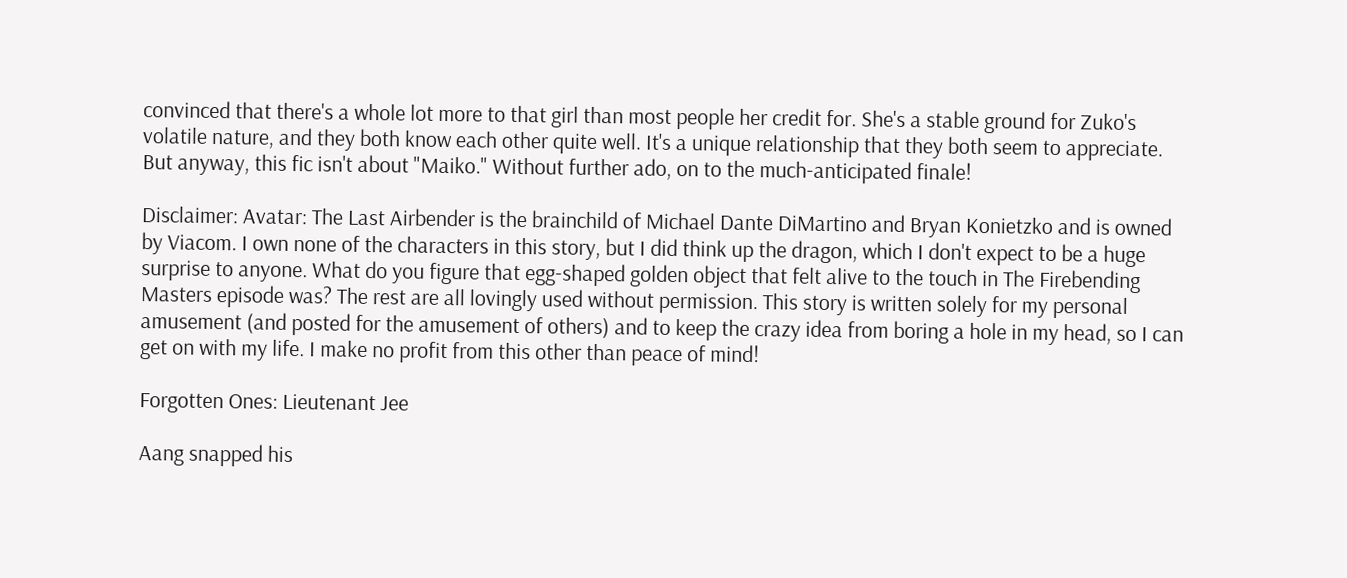convinced that there's a whole lot more to that girl than most people her credit for. She's a stable ground for Zuko's volatile nature, and they both know each other quite well. It's a unique relationship that they both seem to appreciate. But anyway, this fic isn't about "Maiko." Without further ado, on to the much-anticipated finale!

Disclaimer: Avatar: The Last Airbender is the brainchild of Michael Dante DiMartino and Bryan Konietzko and is owned by Viacom. I own none of the characters in this story, but I did think up the dragon, which I don't expect to be a huge surprise to anyone. What do you figure that egg-shaped golden object that felt alive to the touch in The Firebending Masters episode was? The rest are all lovingly used without permission. This story is written solely for my personal amusement (and posted for the amusement of others) and to keep the crazy idea from boring a hole in my head, so I can get on with my life. I make no profit from this other than peace of mind!

Forgotten Ones: Lieutenant Jee

Aang snapped his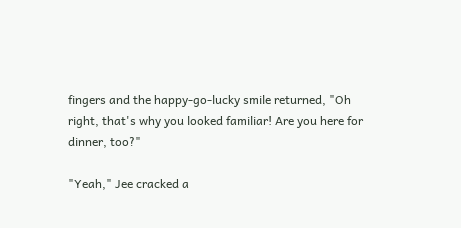fingers and the happy-go-lucky smile returned, "Oh right, that's why you looked familiar! Are you here for dinner, too?"

"Yeah," Jee cracked a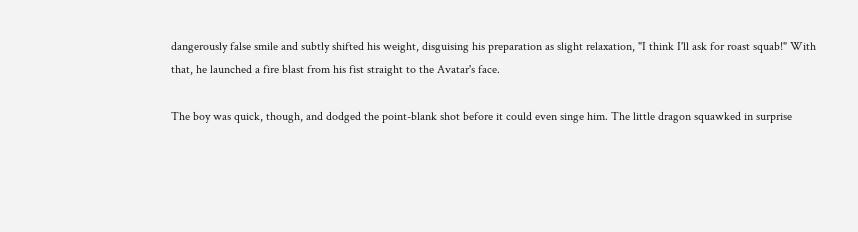dangerously false smile and subtly shifted his weight, disguising his preparation as slight relaxation, "I think I'll ask for roast squab!" With that, he launched a fire blast from his fist straight to the Avatar's face.

The boy was quick, though, and dodged the point-blank shot before it could even singe him. The little dragon squawked in surprise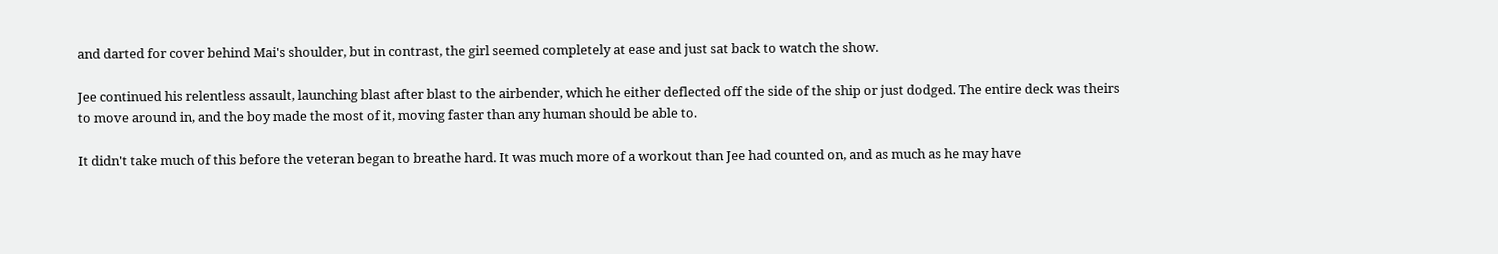and darted for cover behind Mai's shoulder, but in contrast, the girl seemed completely at ease and just sat back to watch the show.

Jee continued his relentless assault, launching blast after blast to the airbender, which he either deflected off the side of the ship or just dodged. The entire deck was theirs to move around in, and the boy made the most of it, moving faster than any human should be able to.

It didn't take much of this before the veteran began to breathe hard. It was much more of a workout than Jee had counted on, and as much as he may have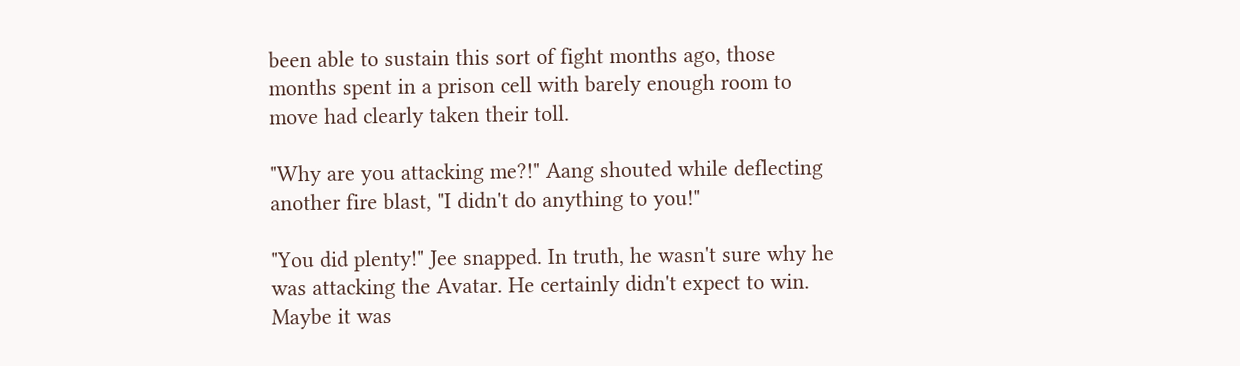been able to sustain this sort of fight months ago, those months spent in a prison cell with barely enough room to move had clearly taken their toll.

"Why are you attacking me?!" Aang shouted while deflecting another fire blast, "I didn't do anything to you!"

"You did plenty!" Jee snapped. In truth, he wasn't sure why he was attacking the Avatar. He certainly didn't expect to win. Maybe it was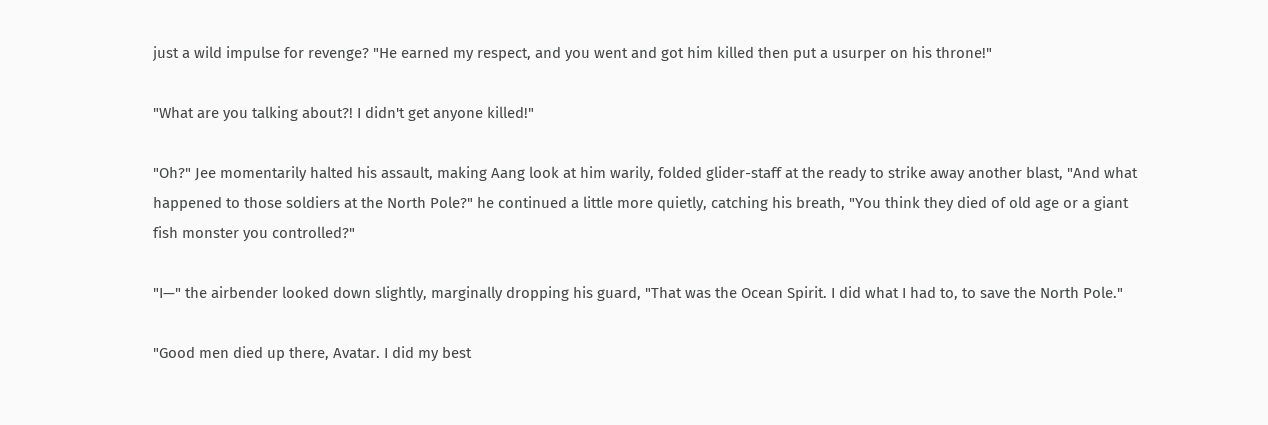just a wild impulse for revenge? "He earned my respect, and you went and got him killed then put a usurper on his throne!"

"What are you talking about?! I didn't get anyone killed!"

"Oh?" Jee momentarily halted his assault, making Aang look at him warily, folded glider-staff at the ready to strike away another blast, "And what happened to those soldiers at the North Pole?" he continued a little more quietly, catching his breath, "You think they died of old age or a giant fish monster you controlled?"

"I—" the airbender looked down slightly, marginally dropping his guard, "That was the Ocean Spirit. I did what I had to, to save the North Pole."

"Good men died up there, Avatar. I did my best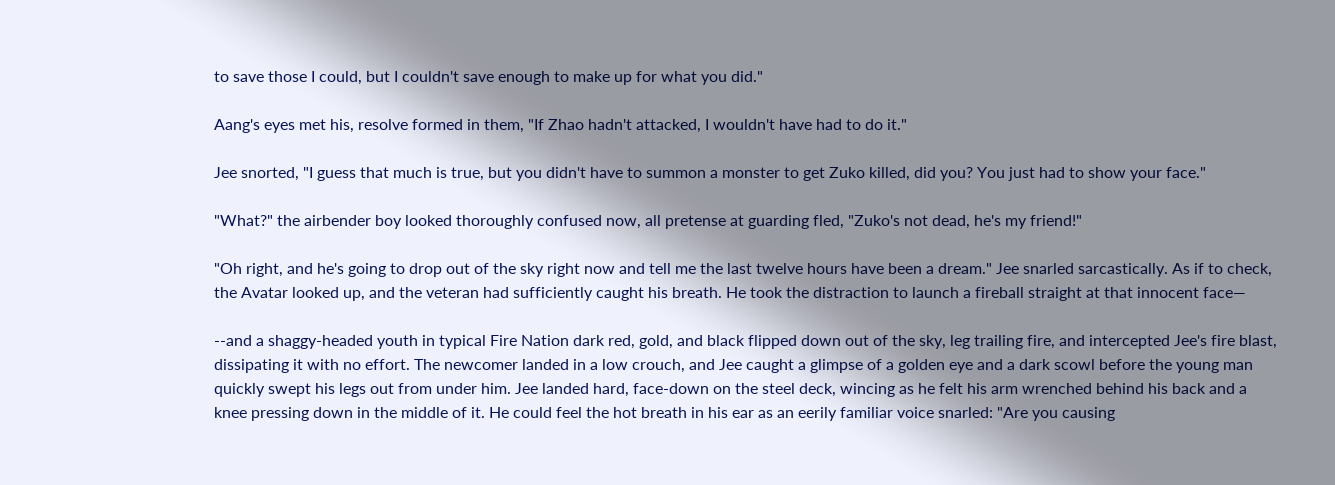to save those I could, but I couldn't save enough to make up for what you did."

Aang's eyes met his, resolve formed in them, "If Zhao hadn't attacked, I wouldn't have had to do it."

Jee snorted, "I guess that much is true, but you didn't have to summon a monster to get Zuko killed, did you? You just had to show your face."

"What?" the airbender boy looked thoroughly confused now, all pretense at guarding fled, "Zuko's not dead, he's my friend!"

"Oh right, and he's going to drop out of the sky right now and tell me the last twelve hours have been a dream." Jee snarled sarcastically. As if to check, the Avatar looked up, and the veteran had sufficiently caught his breath. He took the distraction to launch a fireball straight at that innocent face—

--and a shaggy-headed youth in typical Fire Nation dark red, gold, and black flipped down out of the sky, leg trailing fire, and intercepted Jee's fire blast, dissipating it with no effort. The newcomer landed in a low crouch, and Jee caught a glimpse of a golden eye and a dark scowl before the young man quickly swept his legs out from under him. Jee landed hard, face-down on the steel deck, wincing as he felt his arm wrenched behind his back and a knee pressing down in the middle of it. He could feel the hot breath in his ear as an eerily familiar voice snarled: "Are you causing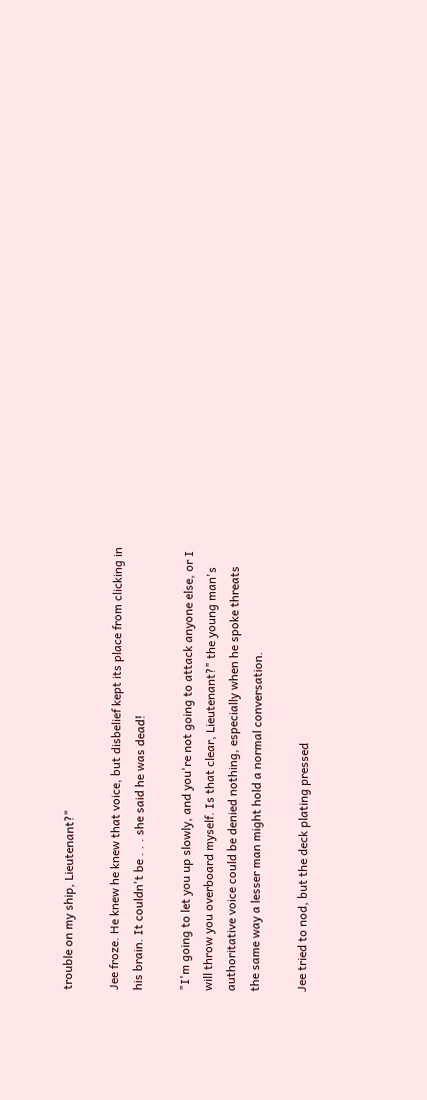trouble on my ship, Lieutenant?"

Jee froze. He knew he knew that voice, but disbelief kept its place from clicking in his brain. It couldn't be . . . she said he was dead!

"I'm going to let you up slowly, and you're not going to attack anyone else, or I will throw you overboard myself. Is that clear, Lieutenant?" the young man's authoritative voice could be denied nothing, especially when he spoke threats the same way a lesser man might hold a normal conversation.

Jee tried to nod, but the deck plating pressed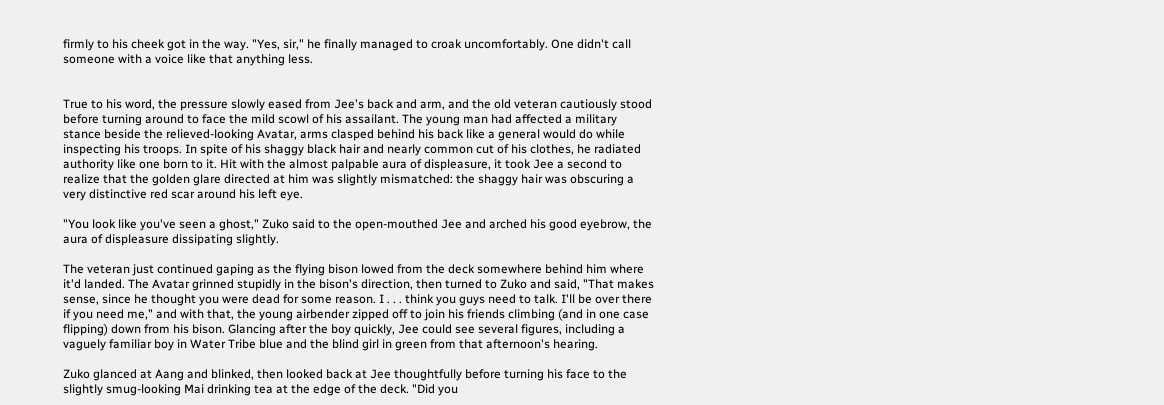firmly to his cheek got in the way. "Yes, sir," he finally managed to croak uncomfortably. One didn't call someone with a voice like that anything less.


True to his word, the pressure slowly eased from Jee's back and arm, and the old veteran cautiously stood before turning around to face the mild scowl of his assailant. The young man had affected a military stance beside the relieved-looking Avatar, arms clasped behind his back like a general would do while inspecting his troops. In spite of his shaggy black hair and nearly common cut of his clothes, he radiated authority like one born to it. Hit with the almost palpable aura of displeasure, it took Jee a second to realize that the golden glare directed at him was slightly mismatched: the shaggy hair was obscuring a very distinctive red scar around his left eye.

"You look like you've seen a ghost," Zuko said to the open-mouthed Jee and arched his good eyebrow, the aura of displeasure dissipating slightly.

The veteran just continued gaping as the flying bison lowed from the deck somewhere behind him where it'd landed. The Avatar grinned stupidly in the bison's direction, then turned to Zuko and said, "That makes sense, since he thought you were dead for some reason. I . . . think you guys need to talk. I'll be over there if you need me," and with that, the young airbender zipped off to join his friends climbing (and in one case flipping) down from his bison. Glancing after the boy quickly, Jee could see several figures, including a vaguely familiar boy in Water Tribe blue and the blind girl in green from that afternoon's hearing.

Zuko glanced at Aang and blinked, then looked back at Jee thoughtfully before turning his face to the slightly smug-looking Mai drinking tea at the edge of the deck. "Did you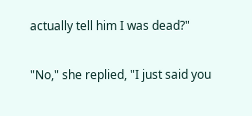actually tell him I was dead?"

"No," she replied, "I just said you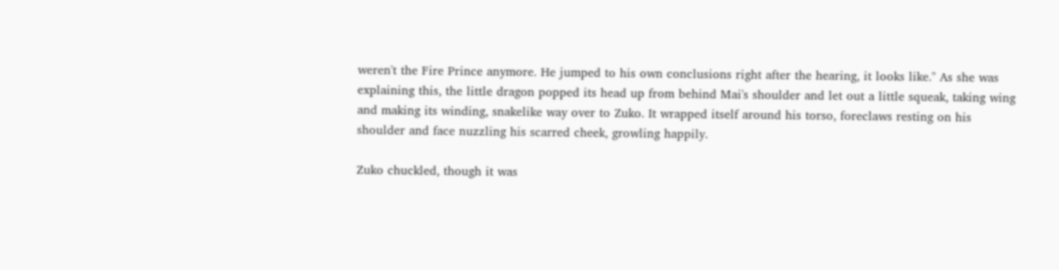weren't the Fire Prince anymore. He jumped to his own conclusions right after the hearing, it looks like." As she was explaining this, the little dragon popped its head up from behind Mai's shoulder and let out a little squeak, taking wing and making its winding, snakelike way over to Zuko. It wrapped itself around his torso, foreclaws resting on his shoulder and face nuzzling his scarred cheek, growling happily.

Zuko chuckled, though it was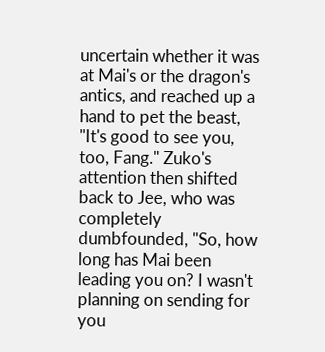uncertain whether it was at Mai's or the dragon's antics, and reached up a hand to pet the beast, "It's good to see you, too, Fang." Zuko's attention then shifted back to Jee, who was completely dumbfounded, "So, how long has Mai been leading you on? I wasn't planning on sending for you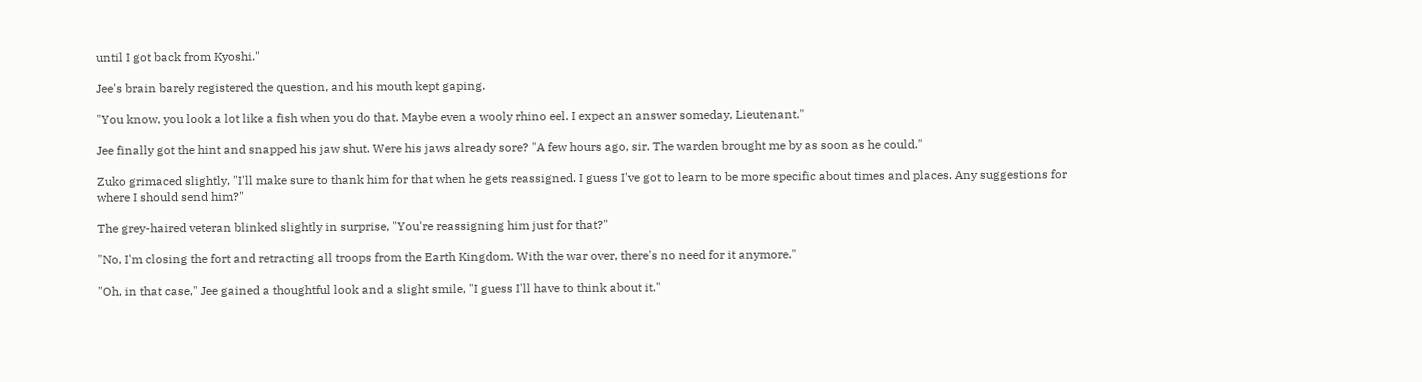until I got back from Kyoshi."

Jee's brain barely registered the question, and his mouth kept gaping.

"You know, you look a lot like a fish when you do that. Maybe even a wooly rhino eel. I expect an answer someday, Lieutenant."

Jee finally got the hint and snapped his jaw shut. Were his jaws already sore? "A few hours ago, sir. The warden brought me by as soon as he could."

Zuko grimaced slightly, "I'll make sure to thank him for that when he gets reassigned. I guess I've got to learn to be more specific about times and places. Any suggestions for where I should send him?"

The grey-haired veteran blinked slightly in surprise, "You're reassigning him just for that?"

"No, I'm closing the fort and retracting all troops from the Earth Kingdom. With the war over, there's no need for it anymore."

"Oh, in that case," Jee gained a thoughtful look and a slight smile, "I guess I'll have to think about it."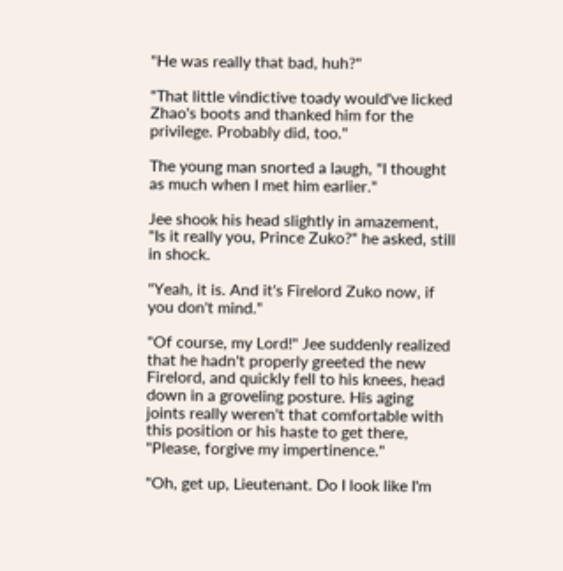"He was really that bad, huh?"

"That little vindictive toady would've licked Zhao's boots and thanked him for the privilege. Probably did, too."

The young man snorted a laugh, "I thought as much when I met him earlier."

Jee shook his head slightly in amazement, "Is it really you, Prince Zuko?" he asked, still in shock.

"Yeah, it is. And it's Firelord Zuko now, if you don't mind."

"Of course, my Lord!" Jee suddenly realized that he hadn't properly greeted the new Firelord, and quickly fell to his knees, head down in a groveling posture. His aging joints really weren't that comfortable with this position or his haste to get there, "Please, forgive my impertinence."

"Oh, get up, Lieutenant. Do I look like I'm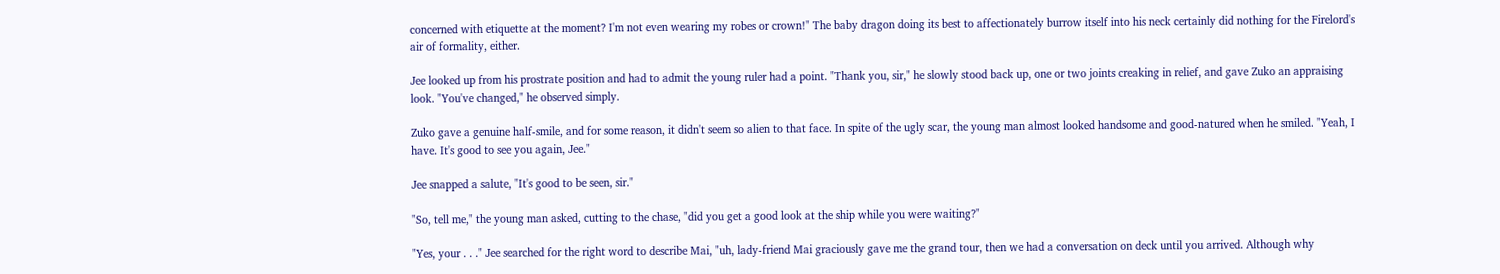concerned with etiquette at the moment? I'm not even wearing my robes or crown!" The baby dragon doing its best to affectionately burrow itself into his neck certainly did nothing for the Firelord's air of formality, either.

Jee looked up from his prostrate position and had to admit the young ruler had a point. "Thank you, sir," he slowly stood back up, one or two joints creaking in relief, and gave Zuko an appraising look. "You've changed," he observed simply.

Zuko gave a genuine half-smile, and for some reason, it didn't seem so alien to that face. In spite of the ugly scar, the young man almost looked handsome and good-natured when he smiled. "Yeah, I have. It's good to see you again, Jee."

Jee snapped a salute, "It's good to be seen, sir."

"So, tell me," the young man asked, cutting to the chase, "did you get a good look at the ship while you were waiting?"

"Yes, your . . ." Jee searched for the right word to describe Mai, "uh, lady-friend Mai graciously gave me the grand tour, then we had a conversation on deck until you arrived. Although why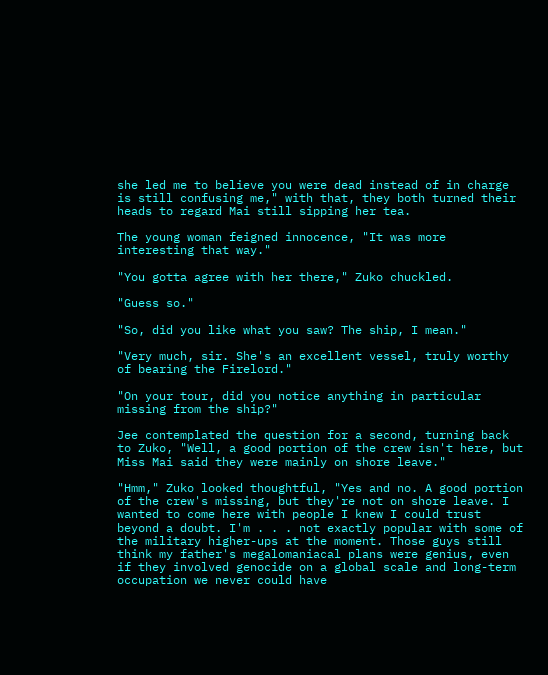she led me to believe you were dead instead of in charge is still confusing me," with that, they both turned their heads to regard Mai still sipping her tea.

The young woman feigned innocence, "It was more interesting that way."

"You gotta agree with her there," Zuko chuckled.

"Guess so."

"So, did you like what you saw? The ship, I mean."

"Very much, sir. She's an excellent vessel, truly worthy of bearing the Firelord."

"On your tour, did you notice anything in particular missing from the ship?"

Jee contemplated the question for a second, turning back to Zuko, "Well, a good portion of the crew isn't here, but Miss Mai said they were mainly on shore leave."

"Hmm," Zuko looked thoughtful, "Yes and no. A good portion of the crew's missing, but they're not on shore leave. I wanted to come here with people I knew I could trust beyond a doubt. I'm . . . not exactly popular with some of the military higher-ups at the moment. Those guys still think my father's megalomaniacal plans were genius, even if they involved genocide on a global scale and long-term occupation we never could have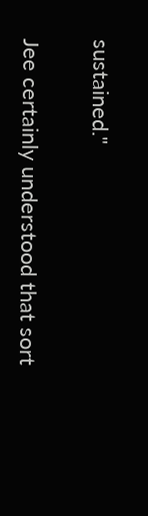sustained."

Jee certainly understood that sort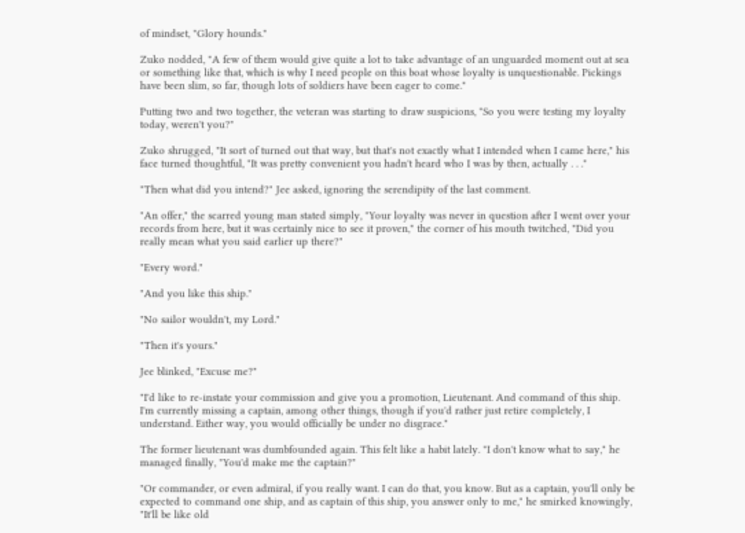of mindset, "Glory hounds."

Zuko nodded, "A few of them would give quite a lot to take advantage of an unguarded moment out at sea or something like that, which is why I need people on this boat whose loyalty is unquestionable. Pickings have been slim, so far, though lots of soldiers have been eager to come."

Putting two and two together, the veteran was starting to draw suspicions, "So you were testing my loyalty today, weren't you?"

Zuko shrugged, "It sort of turned out that way, but that's not exactly what I intended when I came here," his face turned thoughtful, "It was pretty convenient you hadn't heard who I was by then, actually . . ."

"Then what did you intend?" Jee asked, ignoring the serendipity of the last comment.

"An offer," the scarred young man stated simply, "Your loyalty was never in question after I went over your records from here, but it was certainly nice to see it proven," the corner of his mouth twitched, "Did you really mean what you said earlier up there?"

"Every word."

"And you like this ship."

"No sailor wouldn't, my Lord."

"Then it's yours."

Jee blinked, "Excuse me?"

"I'd like to re-instate your commission and give you a promotion, Lieutenant. And command of this ship. I'm currently missing a captain, among other things, though if you'd rather just retire completely, I understand. Either way, you would officially be under no disgrace."

The former lieutenant was dumbfounded again. This felt like a habit lately. "I don't know what to say," he managed finally, "You'd make me the captain?"

"Or commander, or even admiral, if you really want. I can do that, you know. But as a captain, you'll only be expected to command one ship, and as captain of this ship, you answer only to me," he smirked knowingly, "It'll be like old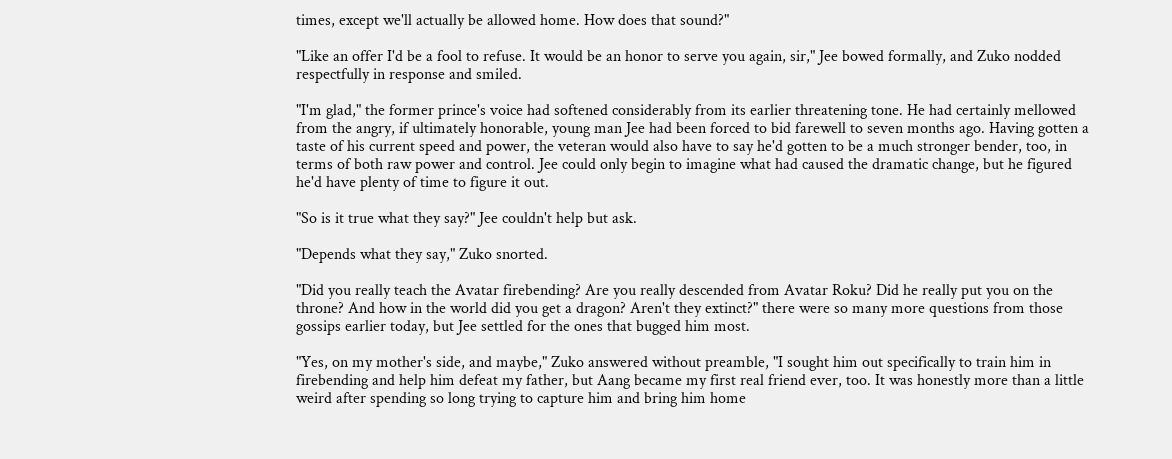times, except we'll actually be allowed home. How does that sound?"

"Like an offer I'd be a fool to refuse. It would be an honor to serve you again, sir," Jee bowed formally, and Zuko nodded respectfully in response and smiled.

"I'm glad," the former prince's voice had softened considerably from its earlier threatening tone. He had certainly mellowed from the angry, if ultimately honorable, young man Jee had been forced to bid farewell to seven months ago. Having gotten a taste of his current speed and power, the veteran would also have to say he'd gotten to be a much stronger bender, too, in terms of both raw power and control. Jee could only begin to imagine what had caused the dramatic change, but he figured he'd have plenty of time to figure it out.

"So is it true what they say?" Jee couldn't help but ask.

"Depends what they say," Zuko snorted.

"Did you really teach the Avatar firebending? Are you really descended from Avatar Roku? Did he really put you on the throne? And how in the world did you get a dragon? Aren't they extinct?" there were so many more questions from those gossips earlier today, but Jee settled for the ones that bugged him most.

"Yes, on my mother's side, and maybe," Zuko answered without preamble, "I sought him out specifically to train him in firebending and help him defeat my father, but Aang became my first real friend ever, too. It was honestly more than a little weird after spending so long trying to capture him and bring him home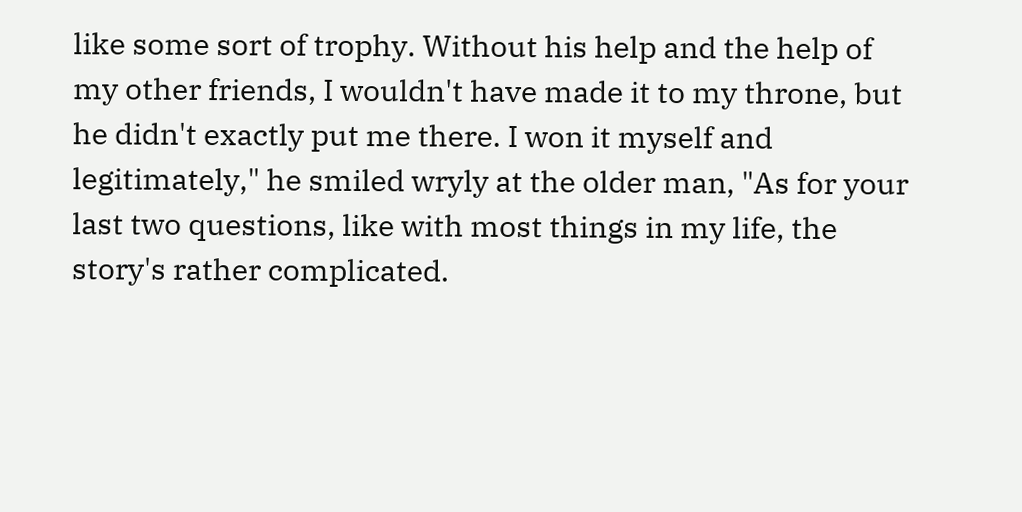like some sort of trophy. Without his help and the help of my other friends, I wouldn't have made it to my throne, but he didn't exactly put me there. I won it myself and legitimately," he smiled wryly at the older man, "As for your last two questions, like with most things in my life, the story's rather complicated.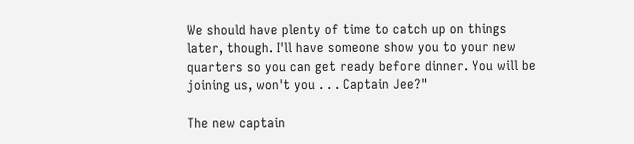We should have plenty of time to catch up on things later, though. I'll have someone show you to your new quarters so you can get ready before dinner. You will be joining us, won't you . . . Captain Jee?"

The new captain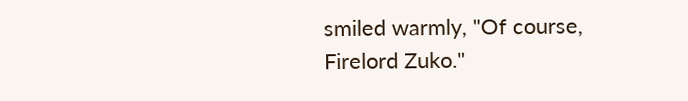smiled warmly, "Of course, Firelord Zuko."